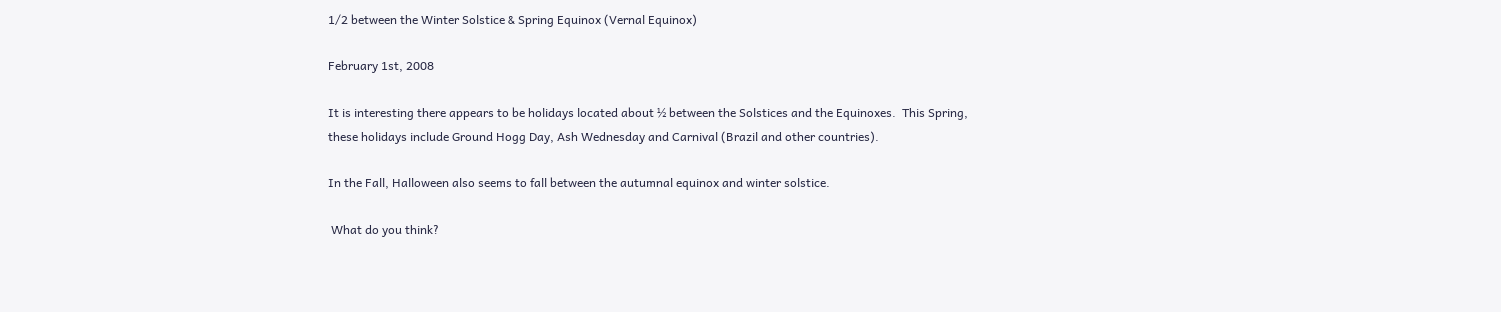1/2 between the Winter Solstice & Spring Equinox (Vernal Equinox)

February 1st, 2008

It is interesting there appears to be holidays located about ½ between the Solstices and the Equinoxes.  This Spring, these holidays include Ground Hogg Day, Ash Wednesday and Carnival (Brazil and other countries).

In the Fall, Halloween also seems to fall between the autumnal equinox and winter solstice.

 What do you think?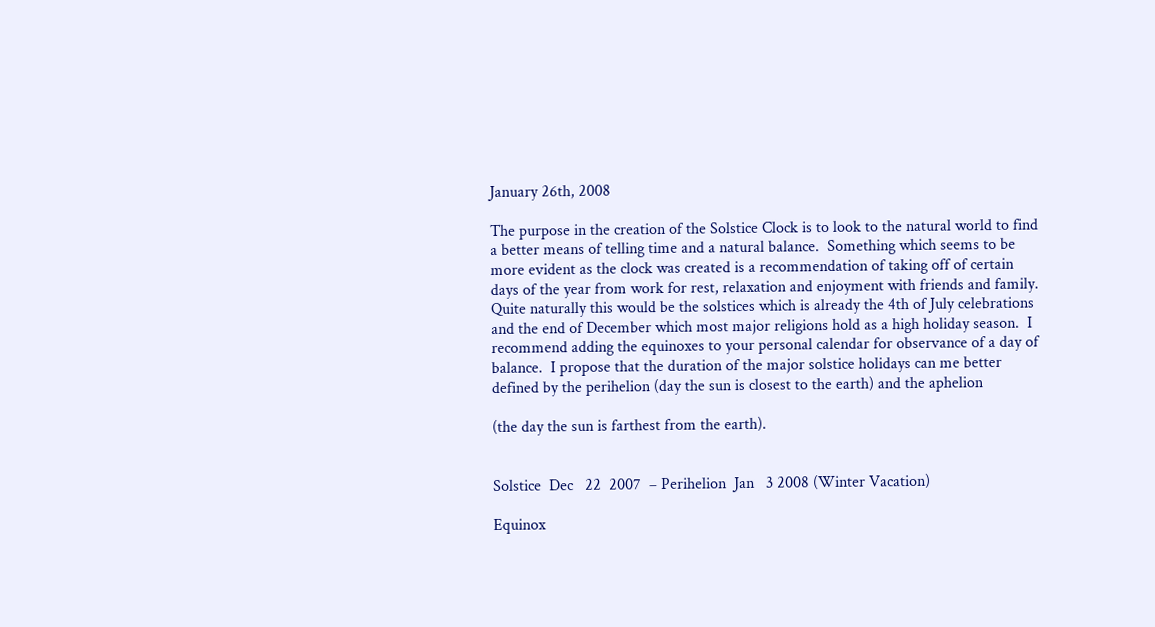January 26th, 2008

The purpose in the creation of the Solstice Clock is to look to the natural world to find a better means of telling time and a natural balance.  Something which seems to be more evident as the clock was created is a recommendation of taking off of certain days of the year from work for rest, relaxation and enjoyment with friends and family.  Quite naturally this would be the solstices which is already the 4th of July celebrations and the end of December which most major religions hold as a high holiday season.  I recommend adding the equinoxes to your personal calendar for observance of a day of balance.  I propose that the duration of the major solstice holidays can me better defined by the perihelion (day the sun is closest to the earth) and the aphelion

(the day the sun is farthest from the earth).


Solstice  Dec   22  2007  – Perihelion  Jan   3 2008 (Winter Vacation)

Equinox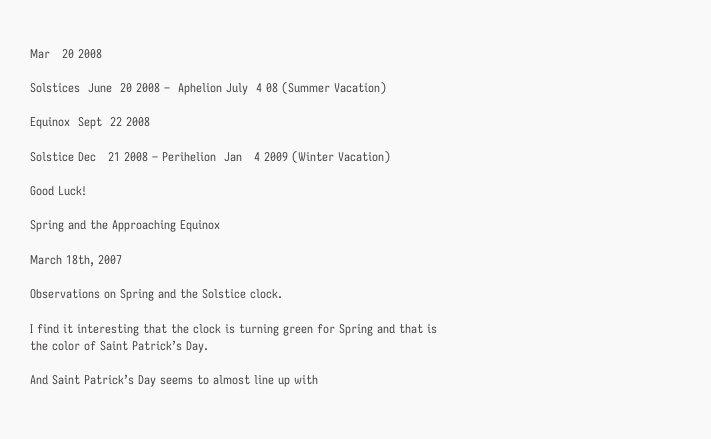Mar   20 2008

Solstices  June  20 2008 –  Aphelion July  4 08 (Summer Vacation)

Equinox  Sept  22 2008

Solstice Dec   21 2008 – Perihelion  Jan   4 2009 (Winter Vacation)

Good Luck!

Spring and the Approaching Equinox

March 18th, 2007

Observations on Spring and the Solstice clock.

I find it interesting that the clock is turning green for Spring and that is the color of Saint Patrick’s Day.

And Saint Patrick’s Day seems to almost line up with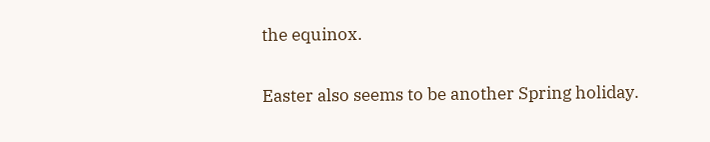the equinox.

Easter also seems to be another Spring holiday.